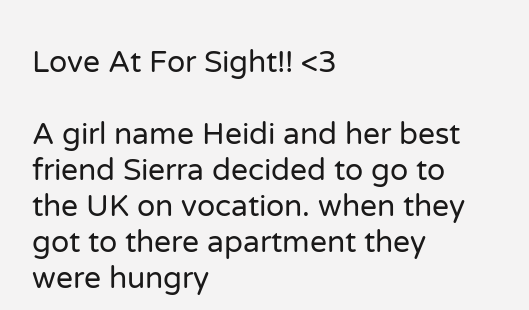Love At For Sight!! <3

A girl name Heidi and her best friend Sierra decided to go to the UK on vocation. when they got to there apartment they were hungry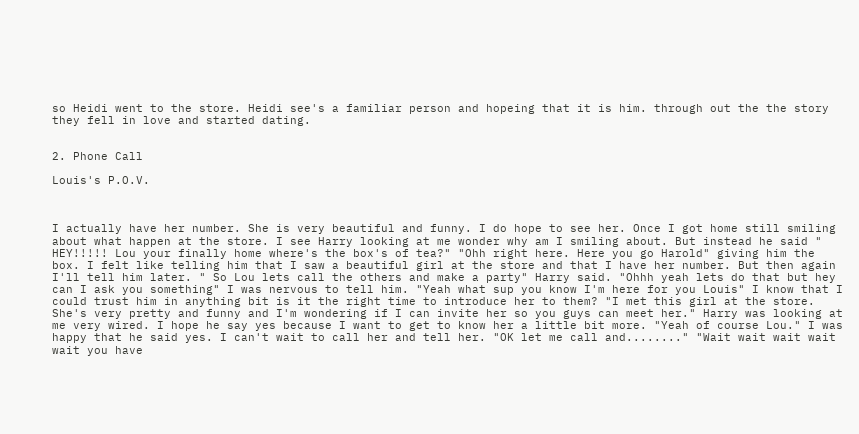so Heidi went to the store. Heidi see's a familiar person and hopeing that it is him. through out the the story they fell in love and started dating.


2. Phone Call

Louis's P.O.V.



I actually have her number. She is very beautiful and funny. I do hope to see her. Once I got home still smiling about what happen at the store. I see Harry looking at me wonder why am I smiling about. But instead he said " HEY!!!!! Lou your finally home where's the box's of tea?" "Ohh right here. Here you go Harold" giving him the box. I felt like telling him that I saw a beautiful girl at the store and that I have her number. But then again I'll tell him later. " So Lou lets call the others and make a party" Harry said. "Ohhh yeah lets do that but hey can I ask you something" I was nervous to tell him. "Yeah what sup you know I'm here for you Louis" I know that I could trust him in anything bit is it the right time to introduce her to them? "I met this girl at the store. She's very pretty and funny and I'm wondering if I can invite her so you guys can meet her." Harry was looking at me very wired. I hope he say yes because I want to get to know her a little bit more. "Yeah of course Lou." I was happy that he said yes. I can't wait to call her and tell her. "OK let me call and........" "Wait wait wait wait wait you have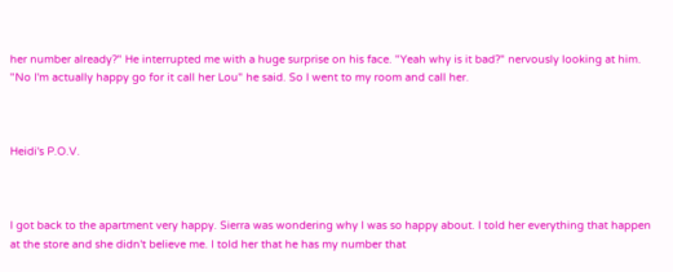her number already?" He interrupted me with a huge surprise on his face. "Yeah why is it bad?" nervously looking at him. "No I'm actually happy go for it call her Lou" he said. So I went to my room and call her.



Heidi's P.O.V.



I got back to the apartment very happy. Sierra was wondering why I was so happy about. I told her everything that happen at the store and she didn't believe me. I told her that he has my number that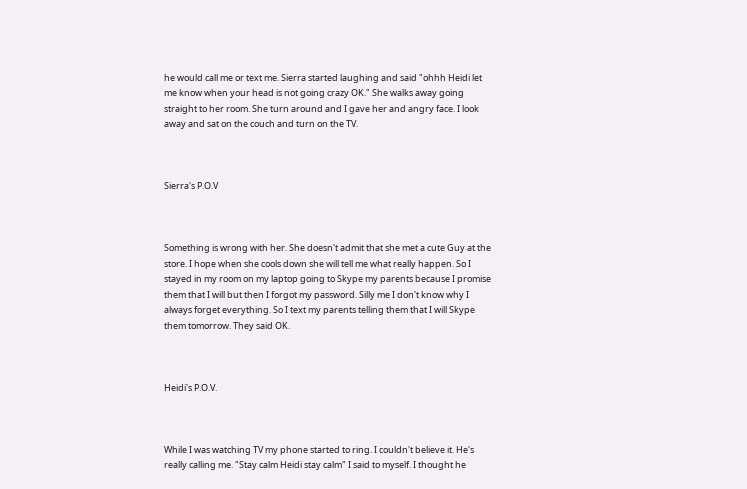he would call me or text me. Sierra started laughing and said "ohhh Heidi let me know when your head is not going crazy OK." She walks away going straight to her room. She turn around and I gave her and angry face. I look away and sat on the couch and turn on the TV.



Sierra's P.O.V



Something is wrong with her. She doesn't admit that she met a cute Guy at the store. I hope when she cools down she will tell me what really happen. So I stayed in my room on my laptop going to Skype my parents because I promise them that I will but then I forgot my password. Silly me I don't know why I always forget everything. So I text my parents telling them that I will Skype them tomorrow. They said OK.



Heidi's P.O.V.



While I was watching TV my phone started to ring. I couldn't believe it. He's really calling me. "Stay calm Heidi stay calm" I said to myself. I thought he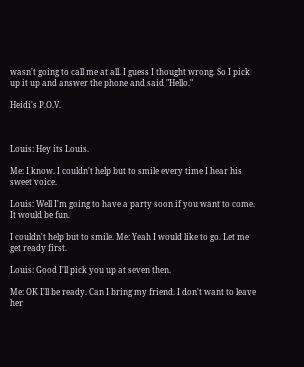wasn't going to call me at all. I guess I thought wrong. So I pick up it up and answer the phone and said "Hello."

Heidi's P.O.V.



Louis: Hey its Louis.

Me: I know. I couldn't help but to smile every time I hear his sweet voice.

Louis: Well I'm going to have a party soon if you want to come. It would be fun.

I couldn't help but to smile. Me: Yeah I would like to go. Let me get ready first.

Louis: Good I'll pick you up at seven then.

Me: OK I'll be ready. Can I bring my friend. I don't want to leave her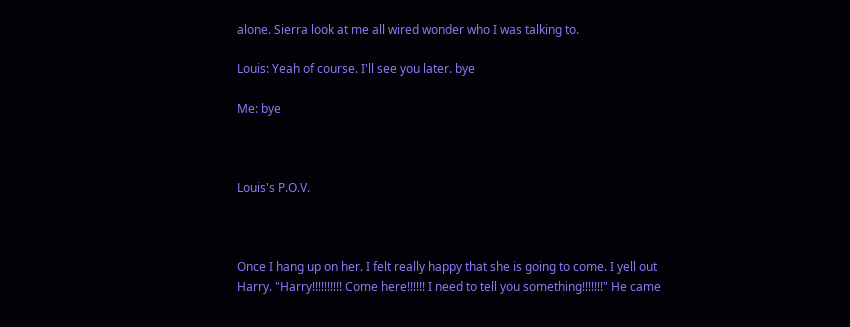alone. Sierra look at me all wired wonder who I was talking to.

Louis: Yeah of course. I'll see you later. bye

Me: bye



Louis's P.O.V.



Once I hang up on her. I felt really happy that she is going to come. I yell out Harry. "Harry!!!!!!!!!! Come here!!!!!! I need to tell you something!!!!!!!" He came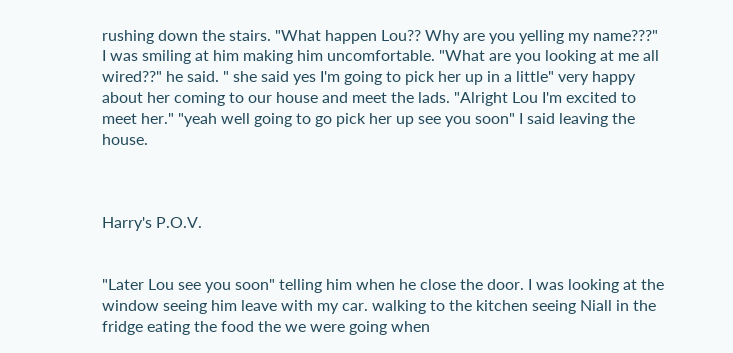rushing down the stairs. "What happen Lou?? Why are you yelling my name???" I was smiling at him making him uncomfortable. "What are you looking at me all wired??" he said. " she said yes I'm going to pick her up in a little" very happy about her coming to our house and meet the lads. "Alright Lou I'm excited to meet her." "yeah well going to go pick her up see you soon" I said leaving the house.



Harry's P.O.V.


"Later Lou see you soon" telling him when he close the door. I was looking at the window seeing him leave with my car. walking to the kitchen seeing Niall in the fridge eating the food the we were going when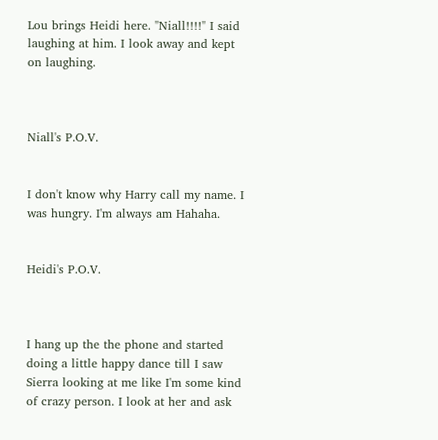Lou brings Heidi here. "Niall!!!!" I said laughing at him. I look away and kept on laughing.



Niall's P.O.V.


I don't know why Harry call my name. I was hungry. I'm always am Hahaha.


Heidi's P.O.V.



I hang up the the phone and started doing a little happy dance till I saw Sierra looking at me like I'm some kind of crazy person. I look at her and ask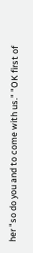her "so do you and to come with us." "OK first of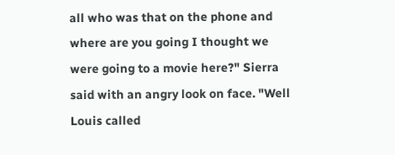all who was that on the phone and where are you going I thought we were going to a movie here?" Sierra said with an angry look on face. "Well Louis called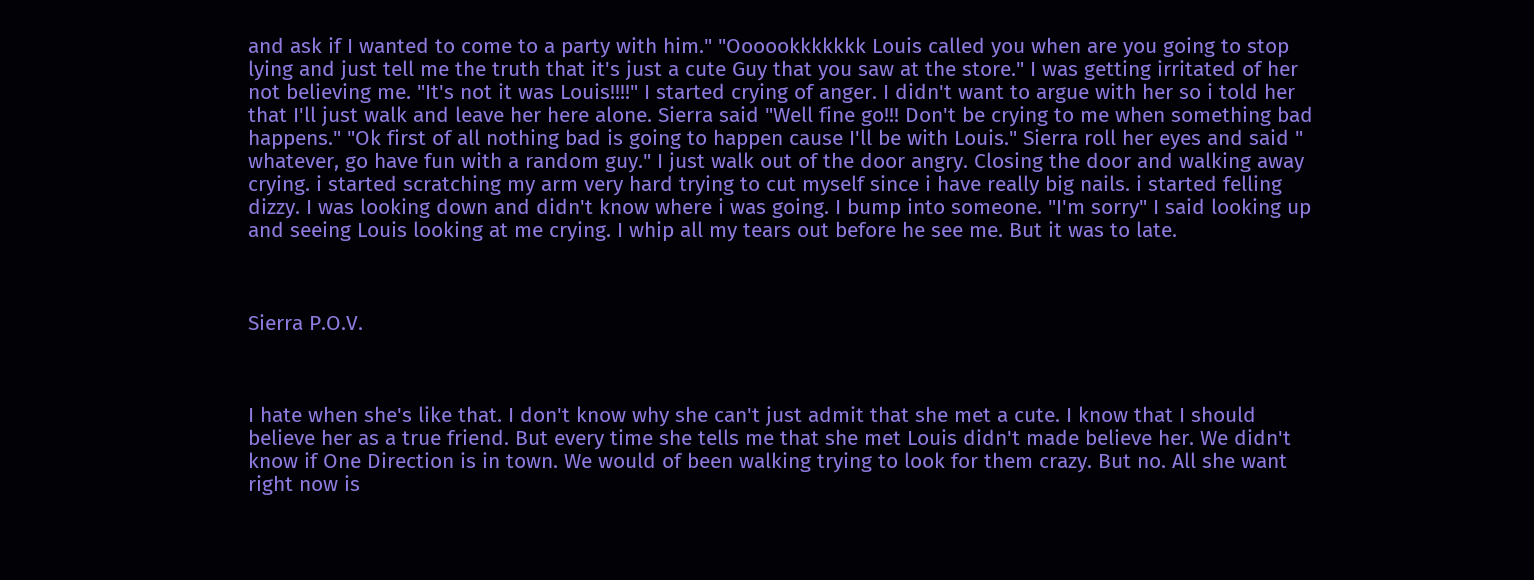and ask if I wanted to come to a party with him." "Oooookkkkkkk Louis called you when are you going to stop lying and just tell me the truth that it's just a cute Guy that you saw at the store." I was getting irritated of her not believing me. "It's not it was Louis!!!!" I started crying of anger. I didn't want to argue with her so i told her that I'll just walk and leave her here alone. Sierra said "Well fine go!!! Don't be crying to me when something bad happens." "Ok first of all nothing bad is going to happen cause I'll be with Louis." Sierra roll her eyes and said " whatever, go have fun with a random guy." I just walk out of the door angry. Closing the door and walking away crying. i started scratching my arm very hard trying to cut myself since i have really big nails. i started felling dizzy. I was looking down and didn't know where i was going. I bump into someone. "I'm sorry" I said looking up and seeing Louis looking at me crying. I whip all my tears out before he see me. But it was to late.



Sierra P.O.V.



I hate when she's like that. I don't know why she can't just admit that she met a cute. I know that I should believe her as a true friend. But every time she tells me that she met Louis didn't made believe her. We didn't know if One Direction is in town. We would of been walking trying to look for them crazy. But no. All she want right now is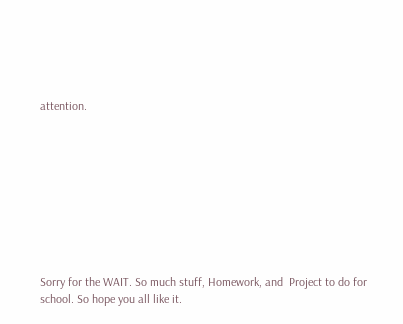attention.









Sorry for the WAIT. So much stuff, Homework, and  Project to do for school. So hope you all like it.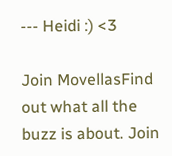--- Heidi :) <3

Join MovellasFind out what all the buzz is about. Join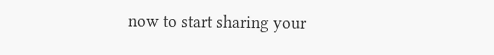now to start sharing your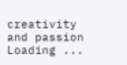creativity and passion
Loading ...